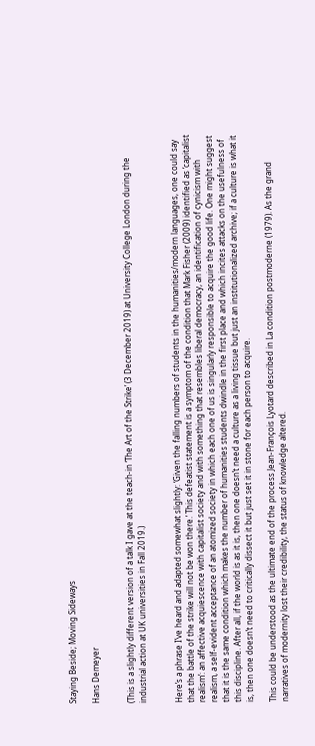Staying Beside; Moving Sideways

Hans Demeyer


(This is a slightly different version of a talk I gave at the teach-in ‘The Art of the Strike’ (3 December 2019) at University College London during the industrial action at UK universities in Fall 2019.)


Here’s a phrase I’ve heard and adapted somewhat slightly: ‘Given the falling numbers of students in the humanities/modern languages, one could say that the battle of the strike will not be won there.’ This defeatist statement is a symptom of the condition that Mark Fisher (2009) identified as ‘capitalist realism’: an affective acquiescence with capitalist society and with something that resembles liberal democracy, an identification of cynicism with realism, a self-evident acceptance of an atomized society in which each one of us is singularly responsible to acquire the good life. One might suggest that it is the same condition which makes the number of humanities students dwindle in the first place and which incites attacks on the usefulness of this discipline. After all, if the world is as it is, then one doesn’t need a culture as a living tissue but just an institutionalized archive; if a culture is what it is, then one doesn’t need to critically dissect it but just set it in stone for each person to acquire.

This could be understood as the ultimate end of the process Jean-François Lyotard described in La condition postmoderne (1979). As the grand narratives of modernity lost their credibility, the status of knowledge altered.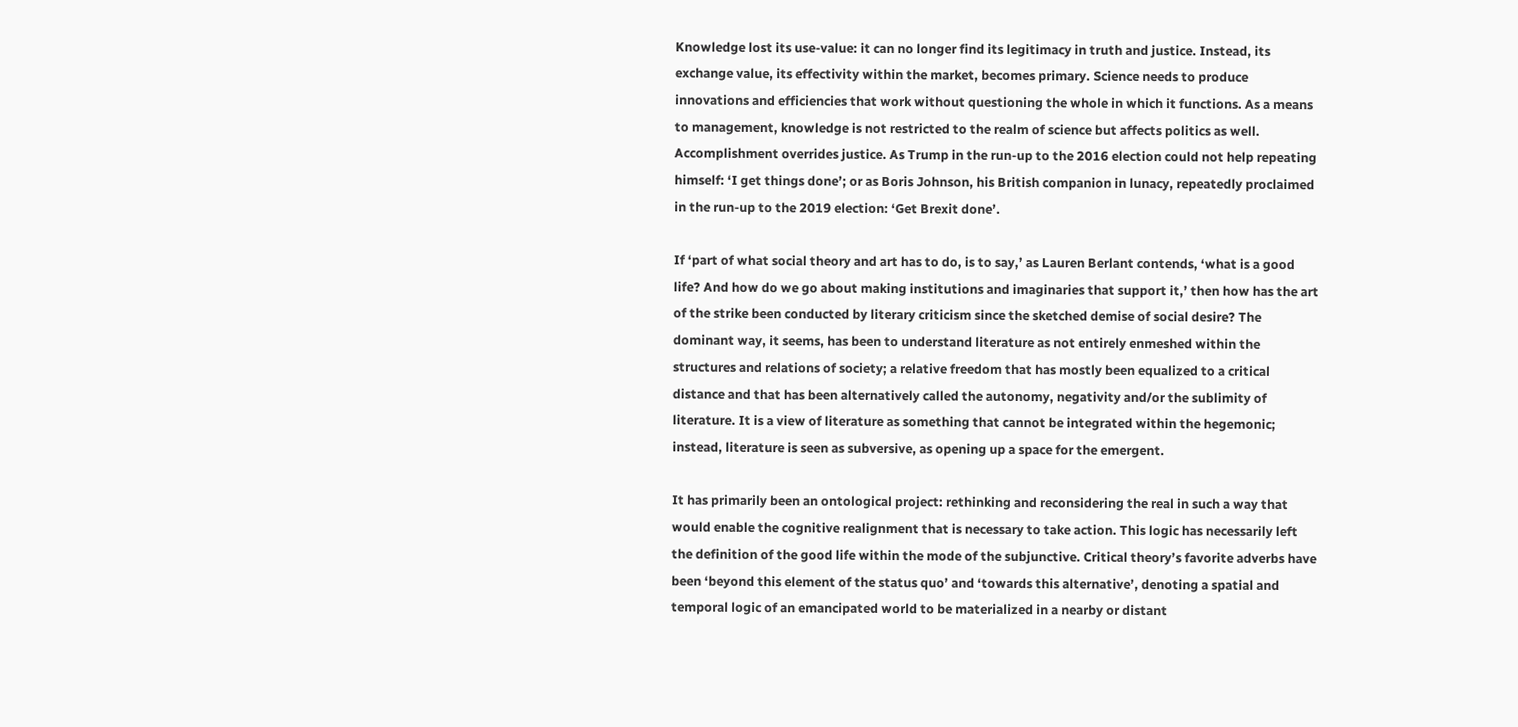Knowledge lost its use-value: it can no longer find its legitimacy in truth and justice. Instead, its exchange value, its effectivity within the market, becomes primary. Science needs to produce innovations and efficiencies that work without questioning the whole in which it functions. As a means to management, knowledge is not restricted to the realm of science but affects politics as well. Accomplishment overrides justice. As Trump in the run-up to the 2016 election could not help repeating himself: ‘I get things done’; or as Boris Johnson, his British companion in lunacy, repeatedly proclaimed in the run-up to the 2019 election: ‘Get Brexit done’.

If ‘part of what social theory and art has to do, is to say,’ as Lauren Berlant contends, ‘what is a good life? And how do we go about making institutions and imaginaries that support it,’ then how has the art of the strike been conducted by literary criticism since the sketched demise of social desire? The dominant way, it seems, has been to understand literature as not entirely enmeshed within the structures and relations of society; a relative freedom that has mostly been equalized to a critical distance and that has been alternatively called the autonomy, negativity and/or the sublimity of literature. It is a view of literature as something that cannot be integrated within the hegemonic; instead, literature is seen as subversive, as opening up a space for the emergent.

It has primarily been an ontological project: rethinking and reconsidering the real in such a way that would enable the cognitive realignment that is necessary to take action. This logic has necessarily left the definition of the good life within the mode of the subjunctive. Critical theory’s favorite adverbs have been ‘beyond this element of the status quo’ and ‘towards this alternative’, denoting a spatial and temporal logic of an emancipated world to be materialized in a nearby or distant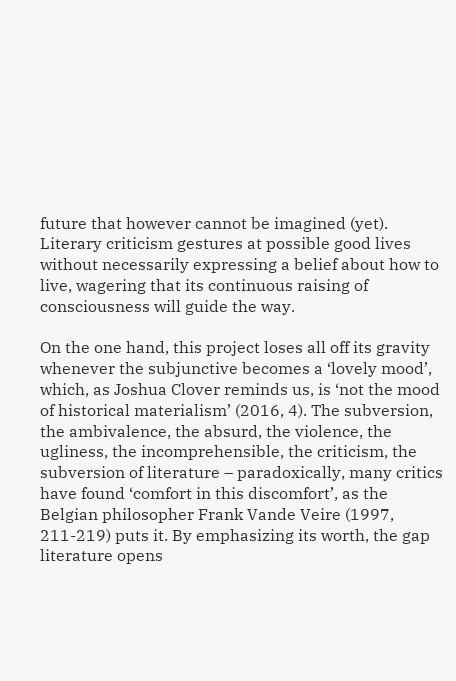future that however cannot be imagined (yet). Literary criticism gestures at possible good lives without necessarily expressing a belief about how to live, wagering that its continuous raising of consciousness will guide the way.

On the one hand, this project loses all off its gravity whenever the subjunctive becomes a ‘lovely mood’, which, as Joshua Clover reminds us, is ‘not the mood of historical materialism’ (2016, 4). The subversion, the ambivalence, the absurd, the violence, the ugliness, the incomprehensible, the criticism, the subversion of literature – paradoxically, many critics have found ‘comfort in this discomfort’, as the Belgian philosopher Frank Vande Veire (1997, 211-219) puts it. By emphasizing its worth, the gap literature opens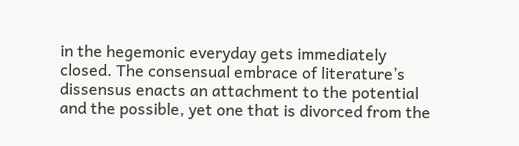in the hegemonic everyday gets immediately closed. The consensual embrace of literature’s dissensus enacts an attachment to the potential and the possible, yet one that is divorced from the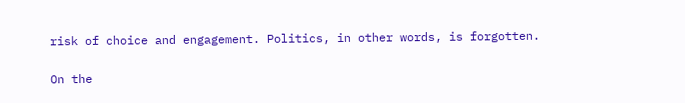risk of choice and engagement. Politics, in other words, is forgotten.

On the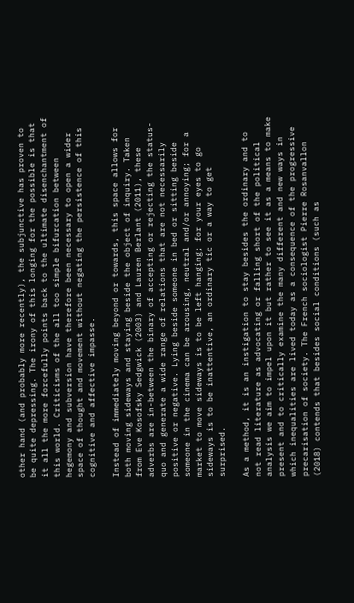other hand (and probably more recently), the subjunctive has proven to be quite depressing. The irony of this longing for the possible is that it all the more forcefully points back to the ultimate disenchantment of this world. Criticisms of the all too simple bifurcation between hegemony and subversion have therefore been necessary to open a wider space of thought and movement without negating the persistence of this cognitive and affective impasse.

Instead of immediately moving beyond or towards, this space allows for both moving sideways and staying beside the object of inquiry. Taken from Eve Kosofsky Sedgwick (2003) and Lauren Berlant (2011), these adverbs are in-between the binary of accepting or rejecting the status-quo and generate a wide range of relations that are not necessarily positive or negative. Lying beside someone in bed or sitting beside someone in the cinema can be arousing, neutral and/or annoying; for a market to move sideways is to be left hanging; for your eyes to go sideways is to be inattentive, an ordinary tic or a way to get surprised.

As a method, it is an instigation to stay besides the ordinary and to not read literature as advocating or falling short of the political analysis we aim to impel upon it but rather to see it as a means to make present and to critically examine the many different and new ways in which inequalities are lived today as a consequence of the progressive precarisation of society. The French sociologist Pierre Rosanvallon (2018) contends that besides social conditions (such as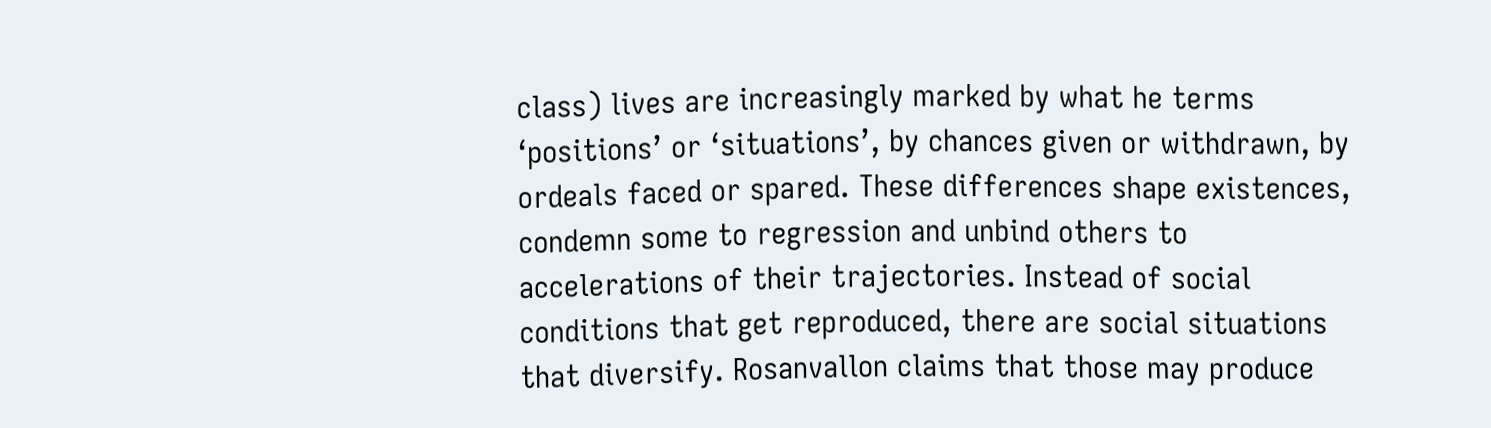class) lives are increasingly marked by what he terms ‘positions’ or ‘situations’, by chances given or withdrawn, by ordeals faced or spared. These differences shape existences, condemn some to regression and unbind others to accelerations of their trajectories. Instead of social conditions that get reproduced, there are social situations that diversify. Rosanvallon claims that those may produce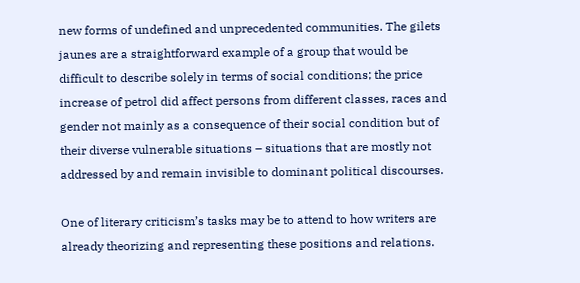new forms of undefined and unprecedented communities. The gilets jaunes are a straightforward example of a group that would be difficult to describe solely in terms of social conditions; the price increase of petrol did affect persons from different classes, races and gender not mainly as a consequence of their social condition but of their diverse vulnerable situations – situations that are mostly not addressed by and remain invisible to dominant political discourses.

One of literary criticism’s tasks may be to attend to how writers are already theorizing and representing these positions and relations.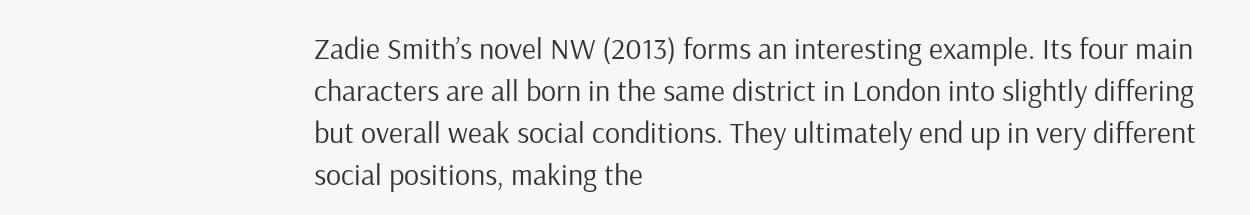Zadie Smith’s novel NW (2013) forms an interesting example. Its four main characters are all born in the same district in London into slightly differing but overall weak social conditions. They ultimately end up in very different social positions, making the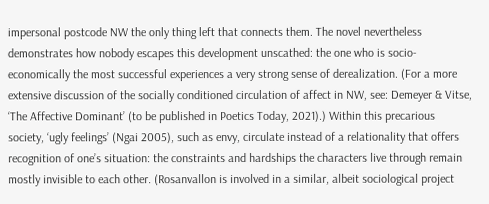impersonal postcode NW the only thing left that connects them. The novel nevertheless demonstrates how nobody escapes this development unscathed: the one who is socio-economically the most successful experiences a very strong sense of derealization. (For a more extensive discussion of the socially conditioned circulation of affect in NW, see: Demeyer & Vitse, ‘The Affective Dominant’ (to be published in Poetics Today, 2021).) Within this precarious society, ‘ugly feelings’ (Ngai 2005), such as envy, circulate instead of a relationality that offers recognition of one’s situation: the constraints and hardships the characters live through remain mostly invisible to each other. (Rosanvallon is involved in a similar, albeit sociological project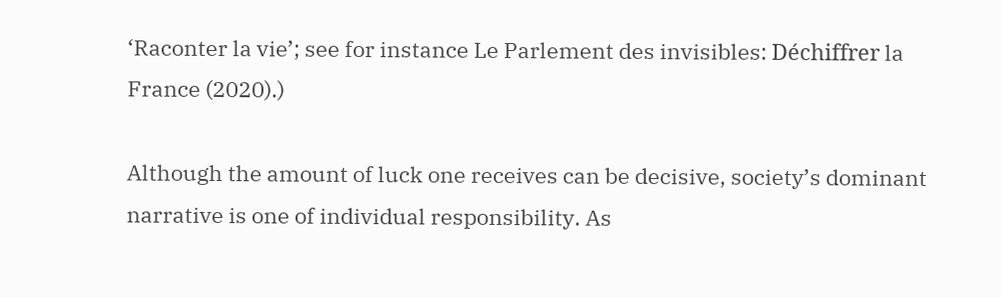‘Raconter la vie’; see for instance Le Parlement des invisibles: Déchiffrer la France (2020).)

Although the amount of luck one receives can be decisive, society’s dominant narrative is one of individual responsibility. As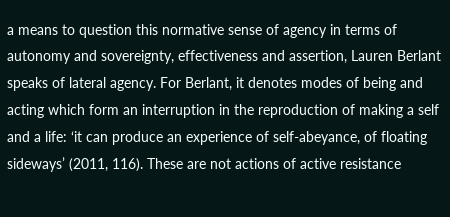a means to question this normative sense of agency in terms of autonomy and sovereignty, effectiveness and assertion, Lauren Berlant speaks of lateral agency. For Berlant, it denotes modes of being and acting which form an interruption in the reproduction of making a self and a life: ‘it can produce an experience of self-abeyance, of floating sideways’ (2011, 116). These are not actions of active resistance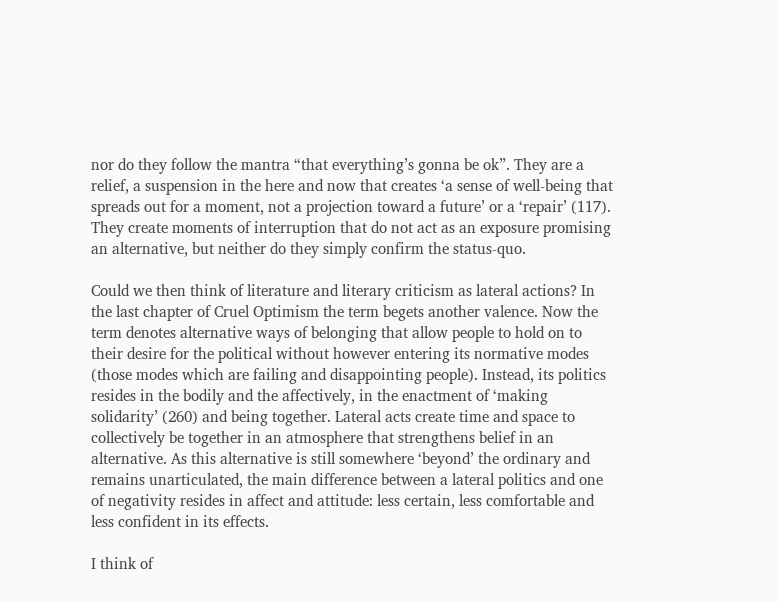nor do they follow the mantra “that everything’s gonna be ok”. They are a relief, a suspension in the here and now that creates ‘a sense of well-being that spreads out for a moment, not a projection toward a future’ or a ‘repair’ (117). They create moments of interruption that do not act as an exposure promising an alternative, but neither do they simply confirm the status-quo.

Could we then think of literature and literary criticism as lateral actions? In the last chapter of Cruel Optimism the term begets another valence. Now the term denotes alternative ways of belonging that allow people to hold on to their desire for the political without however entering its normative modes (those modes which are failing and disappointing people). Instead, its politics resides in the bodily and the affectively, in the enactment of ‘making solidarity’ (260) and being together. Lateral acts create time and space to collectively be together in an atmosphere that strengthens belief in an alternative. As this alternative is still somewhere ‘beyond’ the ordinary and remains unarticulated, the main difference between a lateral politics and one of negativity resides in affect and attitude: less certain, less comfortable and less confident in its effects.

I think of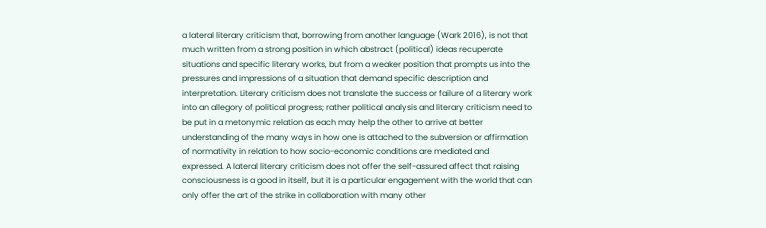a lateral literary criticism that, borrowing from another language (Wark 2016), is not that much written from a strong position in which abstract (political) ideas recuperate situations and specific literary works, but from a weaker position that prompts us into the pressures and impressions of a situation that demand specific description and interpretation. Literary criticism does not translate the success or failure of a literary work into an allegory of political progress; rather political analysis and literary criticism need to be put in a metonymic relation as each may help the other to arrive at better understanding of the many ways in how one is attached to the subversion or affirmation of normativity in relation to how socio-economic conditions are mediated and expressed. A lateral literary criticism does not offer the self-assured affect that raising consciousness is a good in itself, but it is a particular engagement with the world that can only offer the art of the strike in collaboration with many other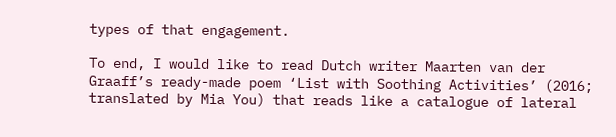types of that engagement.

To end, I would like to read Dutch writer Maarten van der Graaff’s ready-made poem ‘List with Soothing Activities’ (2016; translated by Mia You) that reads like a catalogue of lateral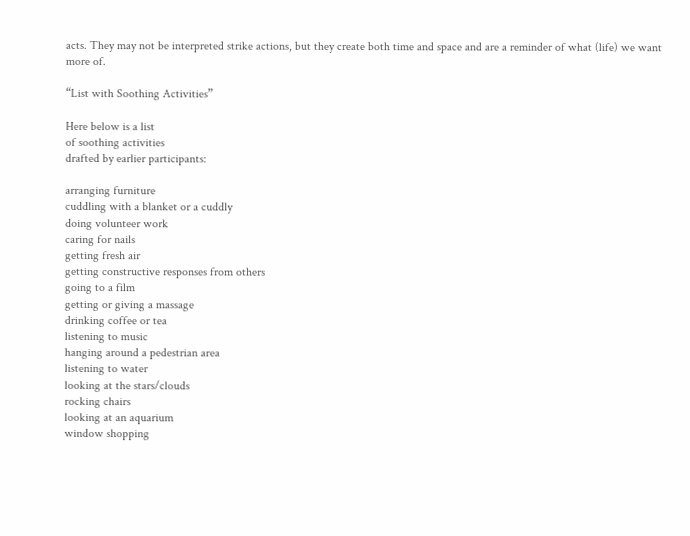acts. They may not be interpreted strike actions, but they create both time and space and are a reminder of what (life) we want more of.

“List with Soothing Activities”

Here below is a list
of soothing activities
drafted by earlier participants:

arranging furniture
cuddling with a blanket or a cuddly
doing volunteer work
caring for nails
getting fresh air
getting constructive responses from others
going to a film
getting or giving a massage
drinking coffee or tea
listening to music
hanging around a pedestrian area
listening to water
looking at the stars/clouds
rocking chairs
looking at an aquarium
window shopping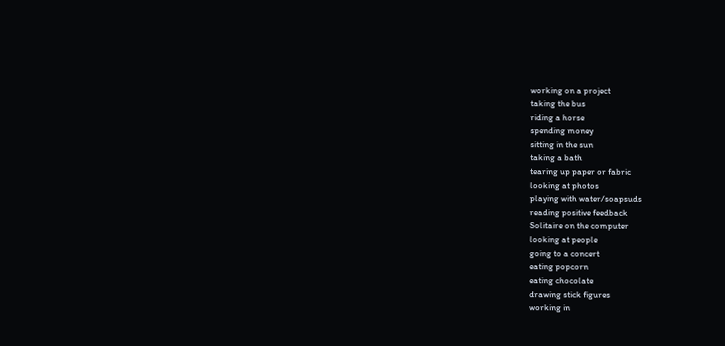working on a project
taking the bus
riding a horse
spending money
sitting in the sun
taking a bath
tearing up paper or fabric
looking at photos
playing with water/soapsuds
reading positive feedback
Solitaire on the computer
looking at people
going to a concert
eating popcorn
eating chocolate
drawing stick figures
working in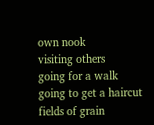own nook
visiting others
going for a walk
going to get a haircut
fields of grain